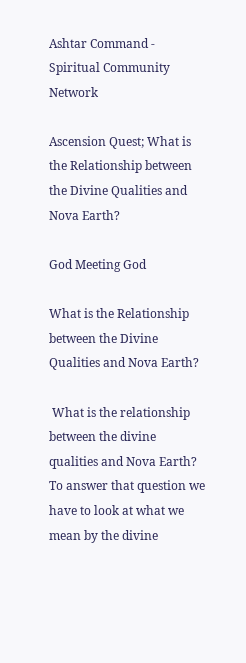Ashtar Command - Spiritual Community Network

Ascension Quest; What is the Relationship between the Divine Qualities and Nova Earth?

God Meeting God

What is the Relationship between the Divine Qualities and Nova Earth?

 What is the relationship between the divine qualities and Nova Earth? To answer that question we have to look at what we mean by the divine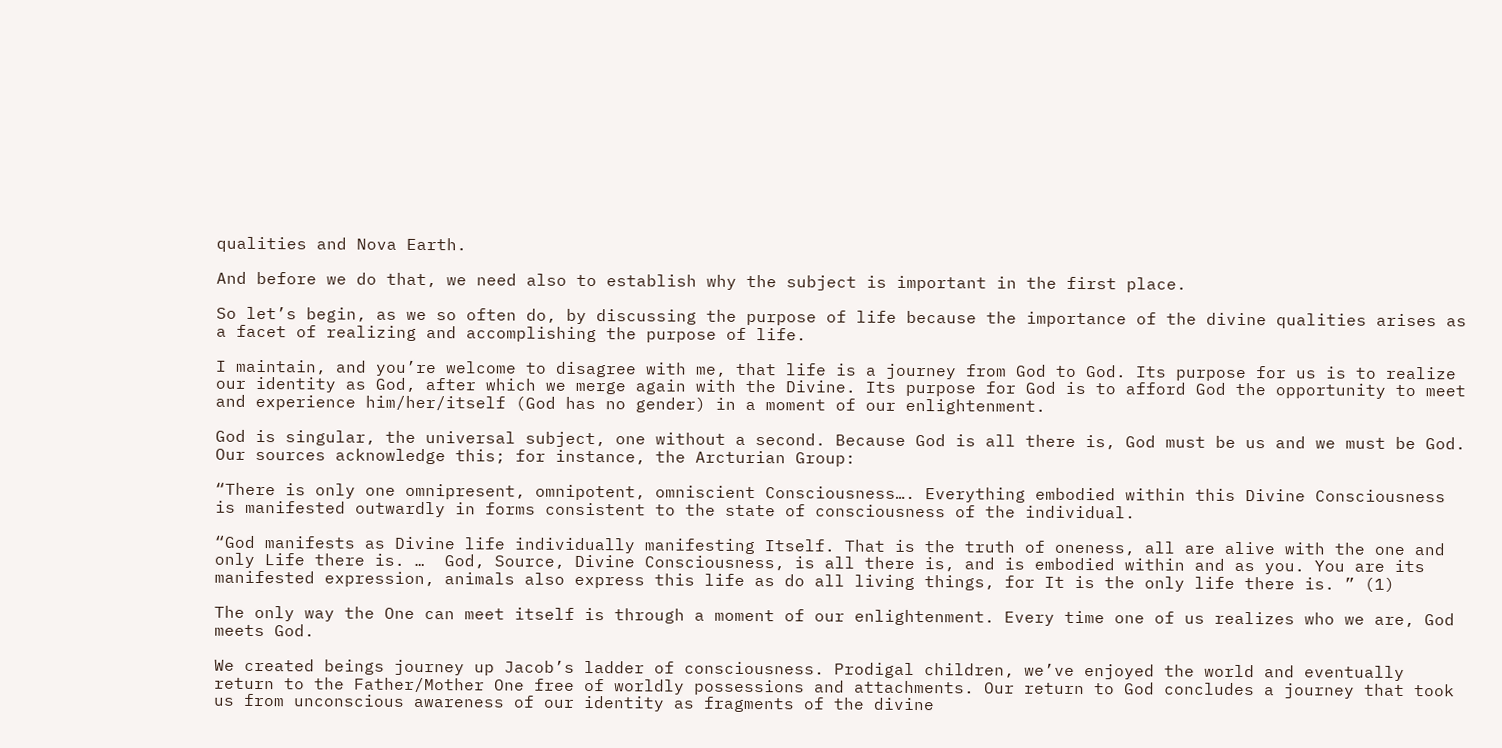qualities and Nova Earth.

And before we do that, we need also to establish why the subject is important in the first place.

So let’s begin, as we so often do, by discussing the purpose of life because the importance of the divine qualities arises as a facet of realizing and accomplishing the purpose of life.

I maintain, and you’re welcome to disagree with me, that life is a journey from God to God. Its purpose for us is to realize our identity as God, after which we merge again with the Divine. Its purpose for God is to afford God the opportunity to meet and experience him/her/itself (God has no gender) in a moment of our enlightenment.

God is singular, the universal subject, one without a second. Because God is all there is, God must be us and we must be God. Our sources acknowledge this; for instance, the Arcturian Group:

“There is only one omnipresent, omnipotent, omniscient Consciousness…. Everything embodied within this Divine Consciousness is manifested outwardly in forms consistent to the state of consciousness of the individual.

“God manifests as Divine life individually manifesting Itself. That is the truth of oneness, all are alive with the one and only Life there is. …  God, Source, Divine Consciousness, is all there is, and is embodied within and as you. You are its manifested expression, animals also express this life as do all living things, for It is the only life there is. ” (1)

The only way the One can meet itself is through a moment of our enlightenment. Every time one of us realizes who we are, God meets God.

We created beings journey up Jacob’s ladder of consciousness. Prodigal children, we’ve enjoyed the world and eventually return to the Father/Mother One free of worldly possessions and attachments. Our return to God concludes a journey that took us from unconscious awareness of our identity as fragments of the divine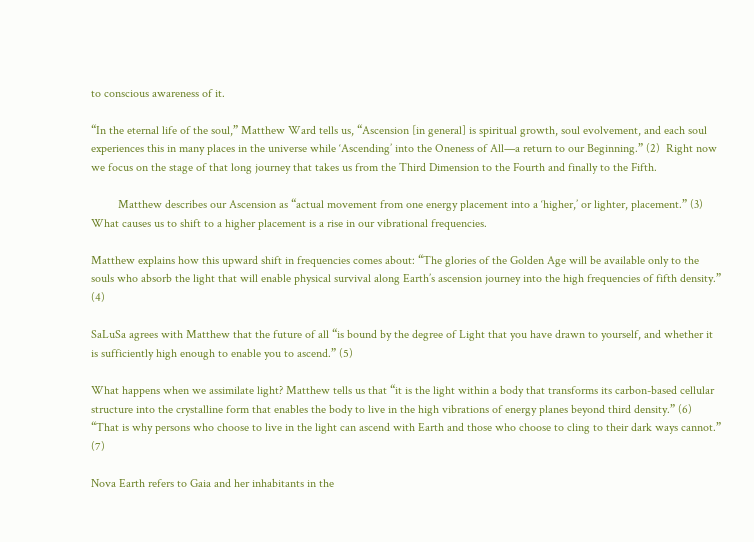to conscious awareness of it.

“In the eternal life of the soul,” Matthew Ward tells us, “Ascension [in general] is spiritual growth, soul evolvement, and each soul experiences this in many places in the universe while ‘Ascending’ into the Oneness of All—a return to our Beginning.” (2)  Right now we focus on the stage of that long journey that takes us from the Third Dimension to the Fourth and finally to the Fifth.

         Matthew describes our Ascension as “actual movement from one energy placement into a ‘higher,’ or lighter, placement.” (3) What causes us to shift to a higher placement is a rise in our vibrational frequencies.

Matthew explains how this upward shift in frequencies comes about: “The glories of the Golden Age will be available only to the souls who absorb the light that will enable physical survival along Earth’s ascension journey into the high frequencies of fifth density.” (4)

SaLuSa agrees with Matthew that the future of all “is bound by the degree of Light that you have drawn to yourself, and whether it is sufficiently high enough to enable you to ascend.” (5)

What happens when we assimilate light? Matthew tells us that “it is the light within a body that transforms its carbon-based cellular structure into the crystalline form that enables the body to live in the high vibrations of energy planes beyond third density.” (6) “That is why persons who choose to live in the light can ascend with Earth and those who choose to cling to their dark ways cannot.” (7)

Nova Earth refers to Gaia and her inhabitants in the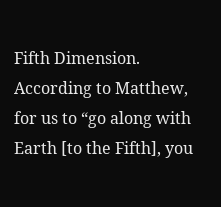Fifth Dimension. According to Matthew, for us to “go along with Earth [to the Fifth], you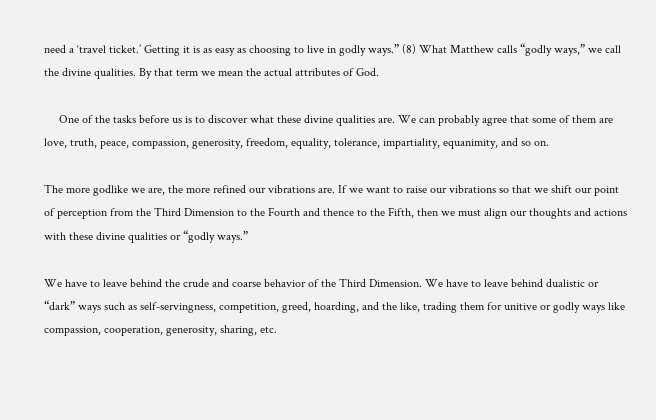need a ‘travel ticket.’ Getting it is as easy as choosing to live in godly ways.” (8) What Matthew calls “godly ways,” we call the divine qualities. By that term we mean the actual attributes of God.

     One of the tasks before us is to discover what these divine qualities are. We can probably agree that some of them are love, truth, peace, compassion, generosity, freedom, equality, tolerance, impartiality, equanimity, and so on.

The more godlike we are, the more refined our vibrations are. If we want to raise our vibrations so that we shift our point of perception from the Third Dimension to the Fourth and thence to the Fifth, then we must align our thoughts and actions with these divine qualities or “godly ways.”

We have to leave behind the crude and coarse behavior of the Third Dimension. We have to leave behind dualistic or “dark” ways such as self-servingness, competition, greed, hoarding, and the like, trading them for unitive or godly ways like compassion, cooperation, generosity, sharing, etc.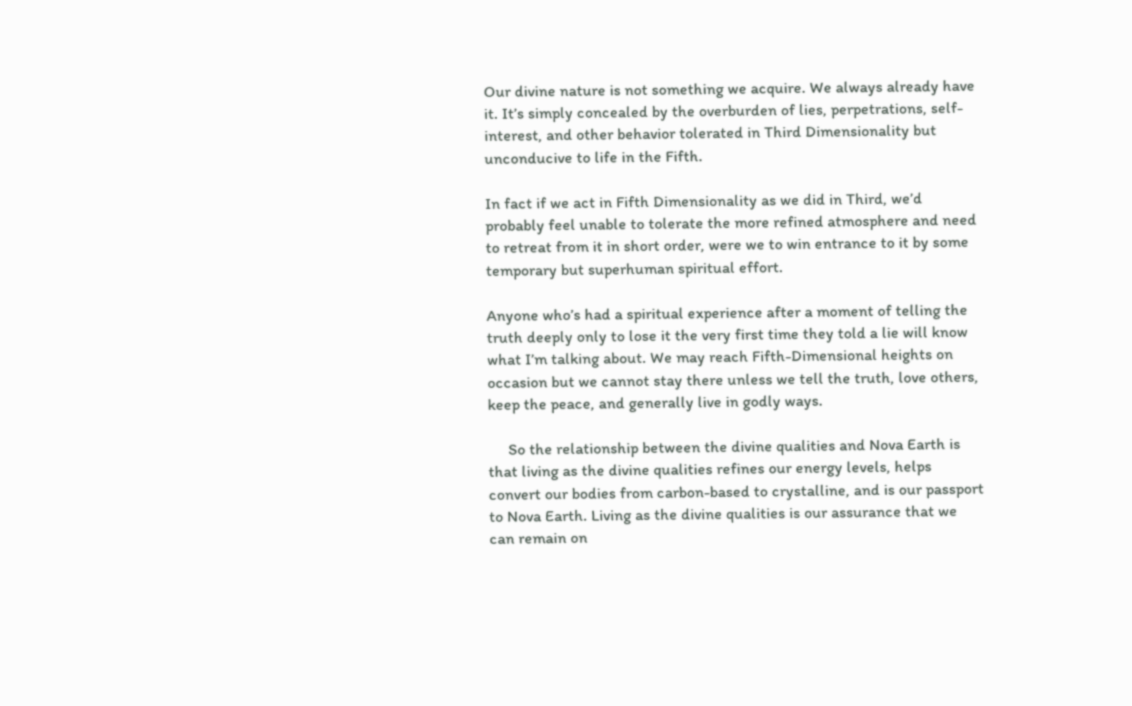Our divine nature is not something we acquire. We always already have it. It’s simply concealed by the overburden of lies, perpetrations, self-interest, and other behavior tolerated in Third Dimensionality but unconducive to life in the Fifth.

In fact if we act in Fifth Dimensionality as we did in Third, we’d probably feel unable to tolerate the more refined atmosphere and need to retreat from it in short order, were we to win entrance to it by some temporary but superhuman spiritual effort.

Anyone who’s had a spiritual experience after a moment of telling the truth deeply only to lose it the very first time they told a lie will know what I’m talking about. We may reach Fifth-Dimensional heights on occasion but we cannot stay there unless we tell the truth, love others, keep the peace, and generally live in godly ways.

     So the relationship between the divine qualities and Nova Earth is that living as the divine qualities refines our energy levels, helps convert our bodies from carbon-based to crystalline, and is our passport to Nova Earth. Living as the divine qualities is our assurance that we can remain on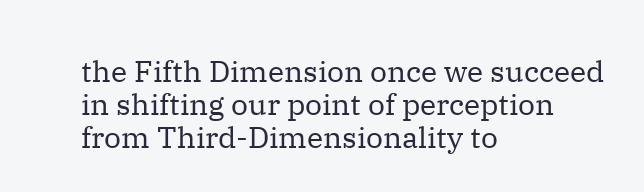the Fifth Dimension once we succeed in shifting our point of perception from Third-Dimensionality to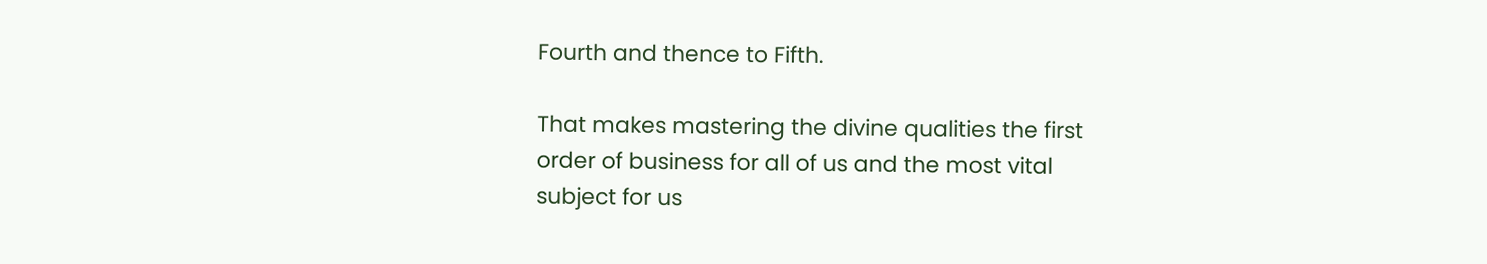Fourth and thence to Fifth.

That makes mastering the divine qualities the first order of business for all of us and the most vital subject for us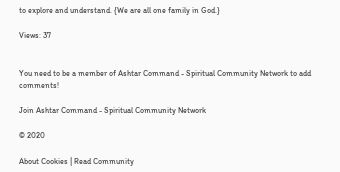to explore and understand. {We are all one family in God.}

Views: 37


You need to be a member of Ashtar Command - Spiritual Community Network to add comments!

Join Ashtar Command - Spiritual Community Network

© 2020

About Cookies | Read Community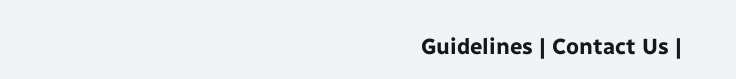Guidelines | Contact Us |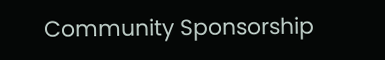Community Sponsorship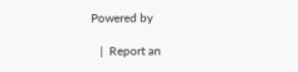Powered by

   |  Report an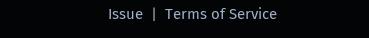Issue  |  Terms of Service